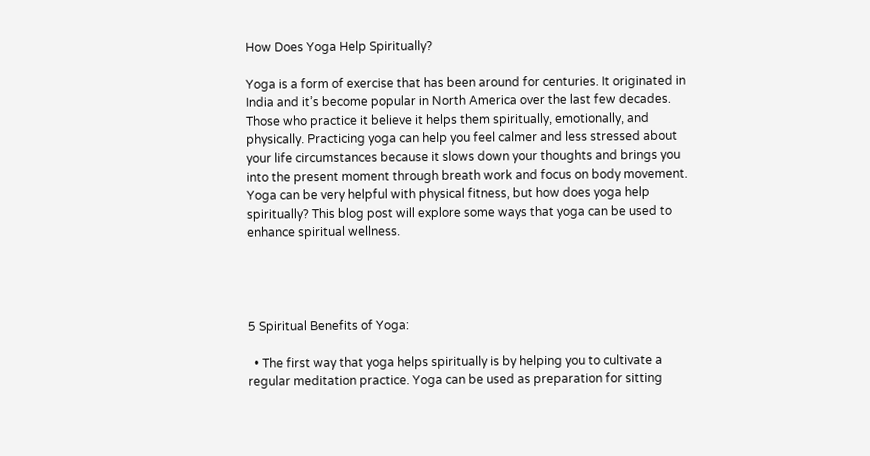How Does Yoga Help Spiritually?

Yoga is a form of exercise that has been around for centuries. It originated in India and it’s become popular in North America over the last few decades. Those who practice it believe it helps them spiritually, emotionally, and physically. Practicing yoga can help you feel calmer and less stressed about your life circumstances because it slows down your thoughts and brings you into the present moment through breath work and focus on body movement. Yoga can be very helpful with physical fitness, but how does yoga help spiritually? This blog post will explore some ways that yoga can be used to enhance spiritual wellness.




5 Spiritual Benefits of Yoga:

  • The first way that yoga helps spiritually is by helping you to cultivate a regular meditation practice. Yoga can be used as preparation for sitting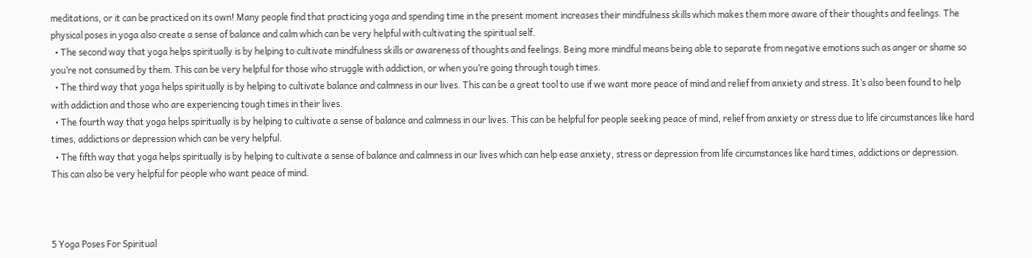meditations, or it can be practiced on its own! Many people find that practicing yoga and spending time in the present moment increases their mindfulness skills which makes them more aware of their thoughts and feelings. The physical poses in yoga also create a sense of balance and calm which can be very helpful with cultivating the spiritual self.
  • The second way that yoga helps spiritually is by helping to cultivate mindfulness skills or awareness of thoughts and feelings. Being more mindful means being able to separate from negative emotions such as anger or shame so you’re not consumed by them. This can be very helpful for those who struggle with addiction, or when you’re going through tough times.
  • The third way that yoga helps spiritually is by helping to cultivate balance and calmness in our lives. This can be a great tool to use if we want more peace of mind and relief from anxiety and stress. It’s also been found to help with addiction and those who are experiencing tough times in their lives.
  • The fourth way that yoga helps spiritually is by helping to cultivate a sense of balance and calmness in our lives. This can be helpful for people seeking peace of mind, relief from anxiety or stress due to life circumstances like hard times, addictions or depression which can be very helpful.
  • The fifth way that yoga helps spiritually is by helping to cultivate a sense of balance and calmness in our lives which can help ease anxiety, stress or depression from life circumstances like hard times, addictions or depression. This can also be very helpful for people who want peace of mind.



5 Yoga Poses For Spiritual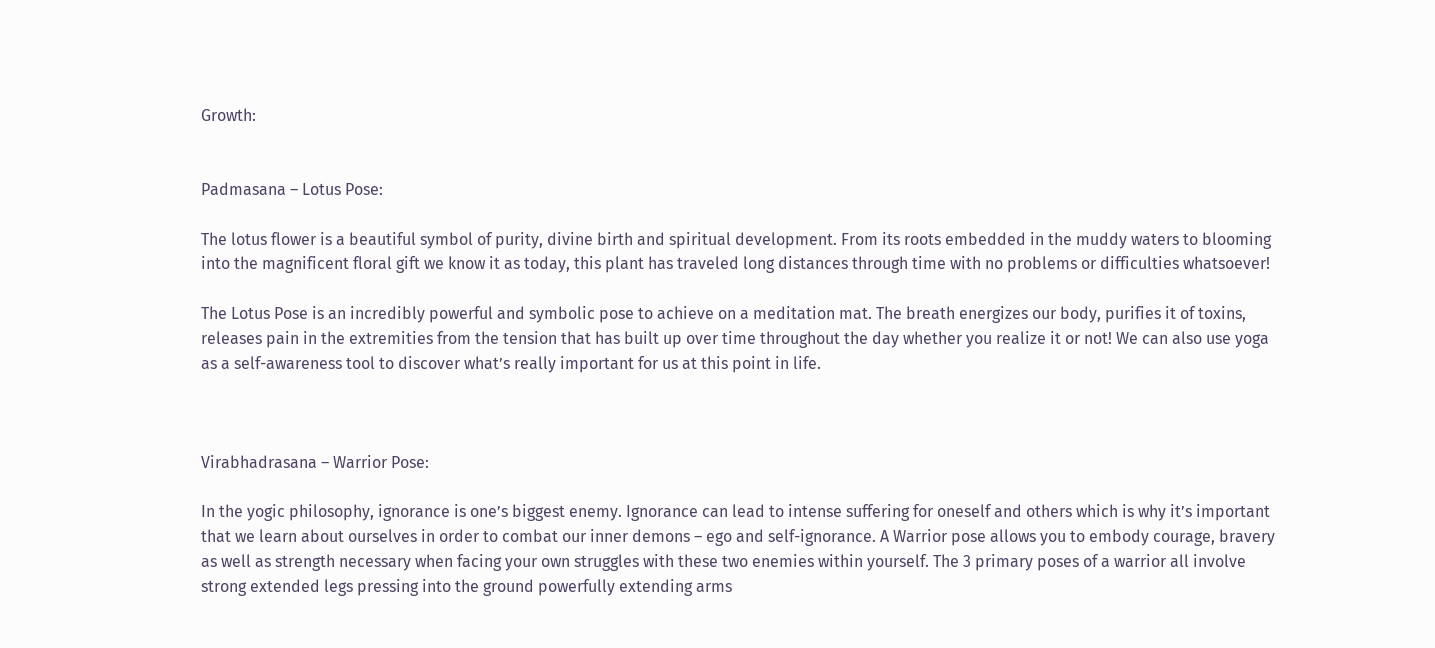Growth:


Padmasana – Lotus Pose:

The lotus flower is a beautiful symbol of purity, divine birth and spiritual development. From its roots embedded in the muddy waters to blooming into the magnificent floral gift we know it as today, this plant has traveled long distances through time with no problems or difficulties whatsoever!

The Lotus Pose is an incredibly powerful and symbolic pose to achieve on a meditation mat. The breath energizes our body, purifies it of toxins, releases pain in the extremities from the tension that has built up over time throughout the day whether you realize it or not! We can also use yoga as a self-awareness tool to discover what’s really important for us at this point in life.



Virabhadrasana – Warrior Pose:

In the yogic philosophy, ignorance is one’s biggest enemy. Ignorance can lead to intense suffering for oneself and others which is why it’s important that we learn about ourselves in order to combat our inner demons – ego and self-ignorance. A Warrior pose allows you to embody courage, bravery as well as strength necessary when facing your own struggles with these two enemies within yourself. The 3 primary poses of a warrior all involve strong extended legs pressing into the ground powerfully extending arms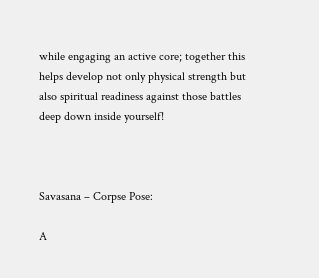while engaging an active core; together this helps develop not only physical strength but also spiritual readiness against those battles deep down inside yourself!



Savasana – Corpse Pose:

A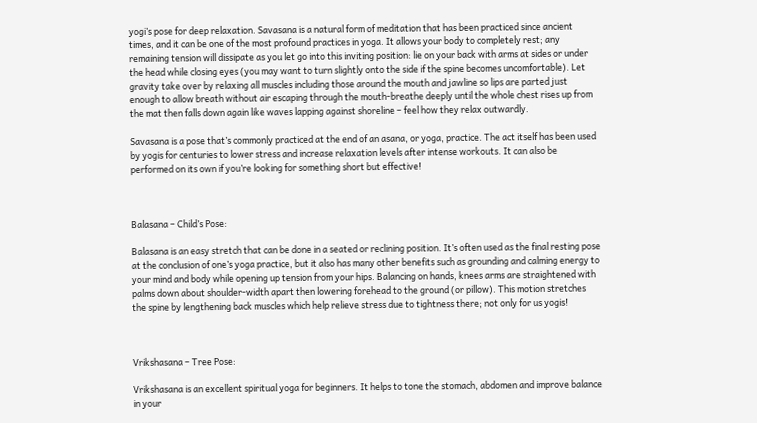yogi’s pose for deep relaxation. Savasana is a natural form of meditation that has been practiced since ancient times, and it can be one of the most profound practices in yoga. It allows your body to completely rest; any remaining tension will dissipate as you let go into this inviting position: lie on your back with arms at sides or under the head while closing eyes (you may want to turn slightly onto the side if the spine becomes uncomfortable). Let gravity take over by relaxing all muscles including those around the mouth and jawline so lips are parted just enough to allow breath without air escaping through the mouth-breathe deeply until the whole chest rises up from the mat then falls down again like waves lapping against shoreline – feel how they relax outwardly.

Savasana is a pose that’s commonly practiced at the end of an asana, or yoga, practice. The act itself has been used by yogis for centuries to lower stress and increase relaxation levels after intense workouts. It can also be performed on its own if you’re looking for something short but effective!



Balasana – Child’s Pose:

Balasana is an easy stretch that can be done in a seated or reclining position. It’s often used as the final resting pose at the conclusion of one’s yoga practice, but it also has many other benefits such as grounding and calming energy to your mind and body while opening up tension from your hips. Balancing on hands, knees arms are straightened with palms down about shoulder-width apart then lowering forehead to the ground (or pillow). This motion stretches the spine by lengthening back muscles which help relieve stress due to tightness there; not only for us yogis!



Vrikshasana – Tree Pose:

Vrikshasana is an excellent spiritual yoga for beginners. It helps to tone the stomach, abdomen and improve balance in your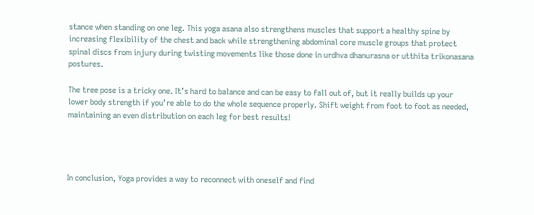stance when standing on one leg. This yoga asana also strengthens muscles that support a healthy spine by increasing flexibility of the chest and back while strengthening abdominal core muscle groups that protect spinal discs from injury during twisting movements like those done in urdhva dhanurasna or utthita trikonasana postures.

The tree pose is a tricky one. It’s hard to balance and can be easy to fall out of, but it really builds up your lower body strength if you’re able to do the whole sequence properly. Shift weight from foot to foot as needed, maintaining an even distribution on each leg for best results!




In conclusion, Yoga provides a way to reconnect with oneself and find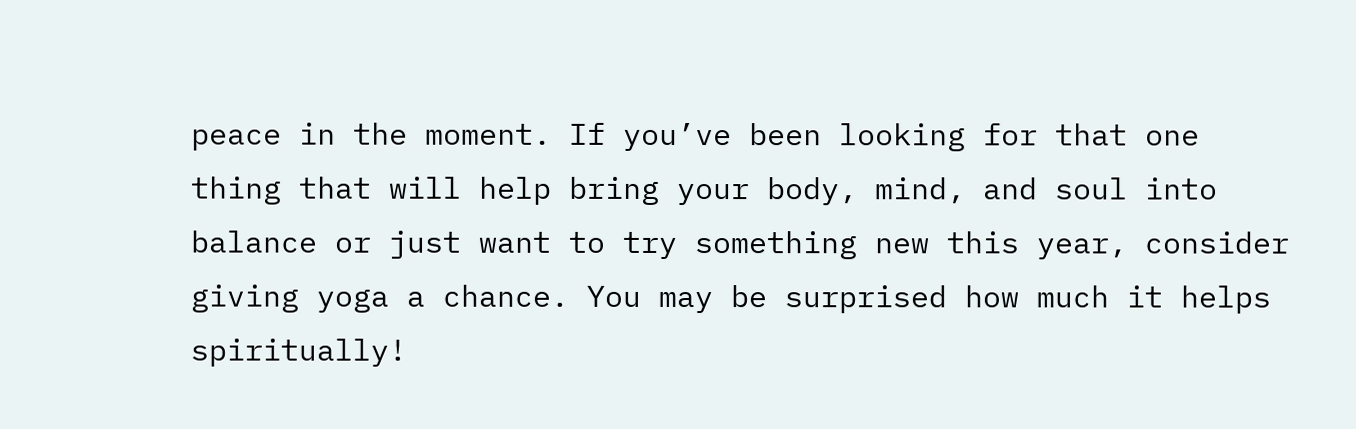peace in the moment. If you’ve been looking for that one thing that will help bring your body, mind, and soul into balance or just want to try something new this year, consider giving yoga a chance. You may be surprised how much it helps spiritually!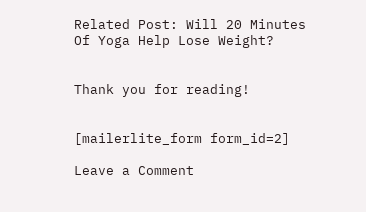Related Post: Will 20 Minutes Of Yoga Help Lose Weight?


Thank you for reading!


[mailerlite_form form_id=2]

Leave a Comment